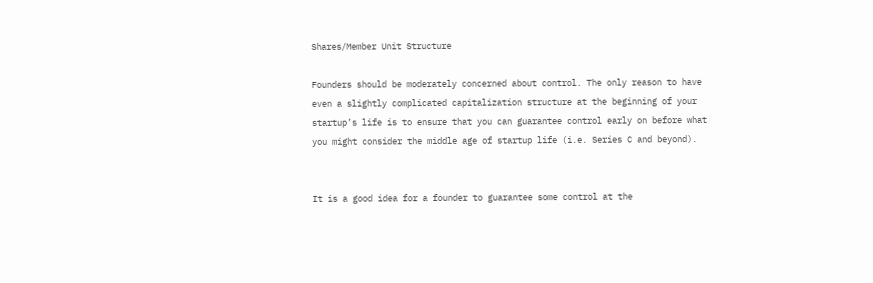Shares/Member Unit Structure

Founders should be moderately concerned about control. The only reason to have even a slightly complicated capitalization structure at the beginning of your startup’s life is to ensure that you can guarantee control early on before what you might consider the middle age of startup life (i.e. Series C and beyond).


It is a good idea for a founder to guarantee some control at the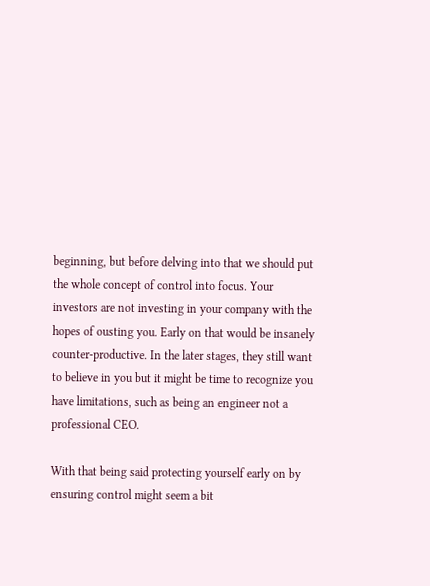beginning, but before delving into that we should put the whole concept of control into focus. Your investors are not investing in your company with the hopes of ousting you. Early on that would be insanely counter-productive. In the later stages, they still want to believe in you but it might be time to recognize you have limitations, such as being an engineer not a professional CEO.

With that being said protecting yourself early on by ensuring control might seem a bit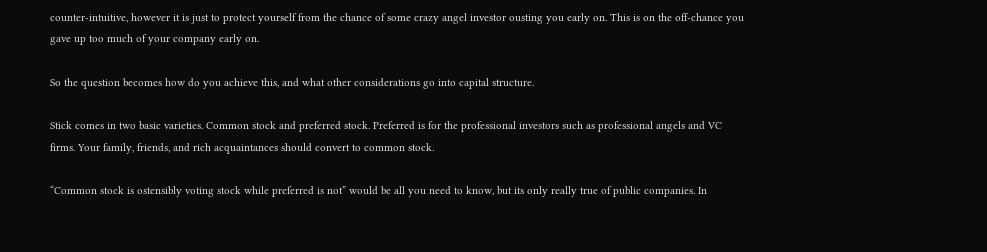counter-intuitive, however it is just to protect yourself from the chance of some crazy angel investor ousting you early on. This is on the off-chance you gave up too much of your company early on.

So the question becomes how do you achieve this, and what other considerations go into capital structure.

Stick comes in two basic varieties. Common stock and preferred stock. Preferred is for the professional investors such as professional angels and VC firms. Your family, friends, and rich acquaintances should convert to common stock.

“Common stock is ostensibly voting stock while preferred is not” would be all you need to know, but its only really true of public companies. In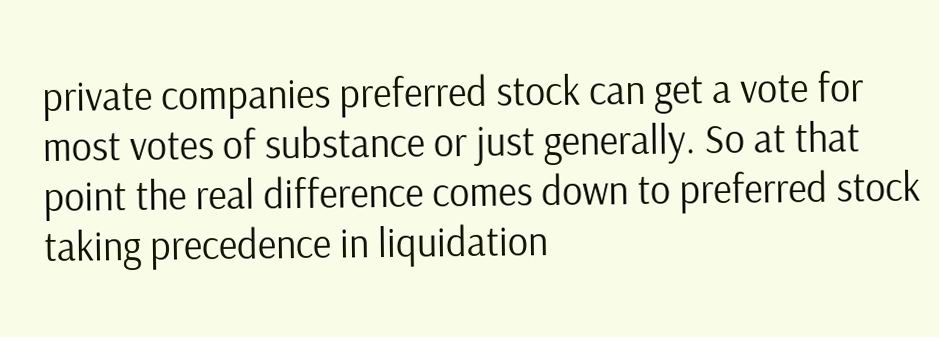private companies preferred stock can get a vote for most votes of substance or just generally. So at that point the real difference comes down to preferred stock taking precedence in liquidation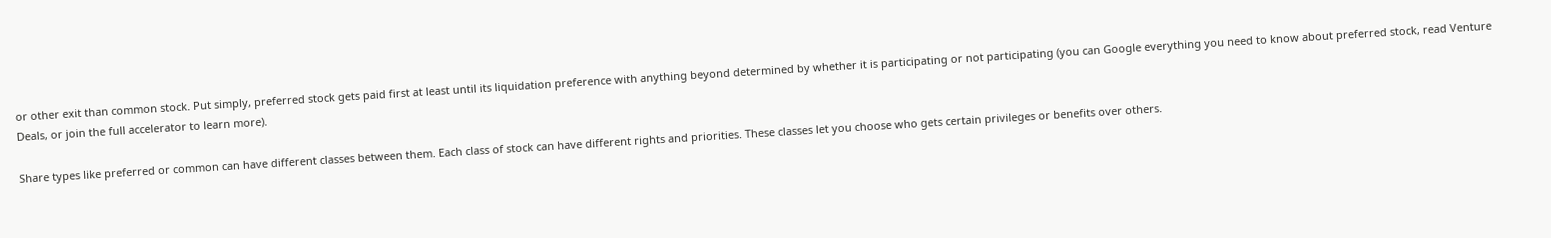or other exit than common stock. Put simply, preferred stock gets paid first at least until its liquidation preference with anything beyond determined by whether it is participating or not participating (you can Google everything you need to know about preferred stock, read Venture Deals, or join the full accelerator to learn more).

Share types like preferred or common can have different classes between them. Each class of stock can have different rights and priorities. These classes let you choose who gets certain privileges or benefits over others.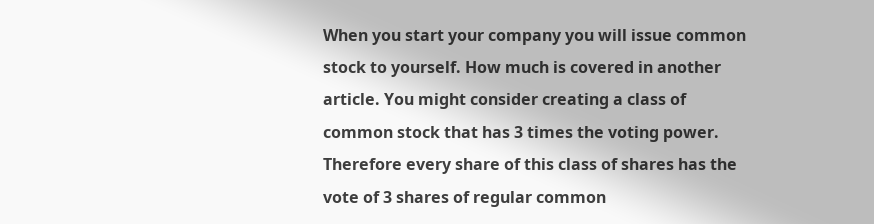When you start your company you will issue common stock to yourself. How much is covered in another article. You might consider creating a class of common stock that has 3 times the voting power. Therefore every share of this class of shares has the vote of 3 shares of regular common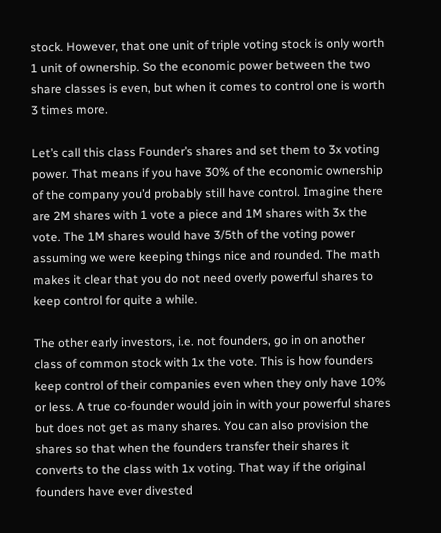stock. However, that one unit of triple voting stock is only worth 1 unit of ownership. So the economic power between the two share classes is even, but when it comes to control one is worth 3 times more.

Let’s call this class Founder’s shares and set them to 3x voting power. That means if you have 30% of the economic ownership of the company you’d probably still have control. Imagine there are 2M shares with 1 vote a piece and 1M shares with 3x the vote. The 1M shares would have 3/5th of the voting power assuming we were keeping things nice and rounded. The math makes it clear that you do not need overly powerful shares to keep control for quite a while.

The other early investors, i.e. not founders, go in on another class of common stock with 1x the vote. This is how founders keep control of their companies even when they only have 10% or less. A true co-founder would join in with your powerful shares but does not get as many shares. You can also provision the shares so that when the founders transfer their shares it converts to the class with 1x voting. That way if the original founders have ever divested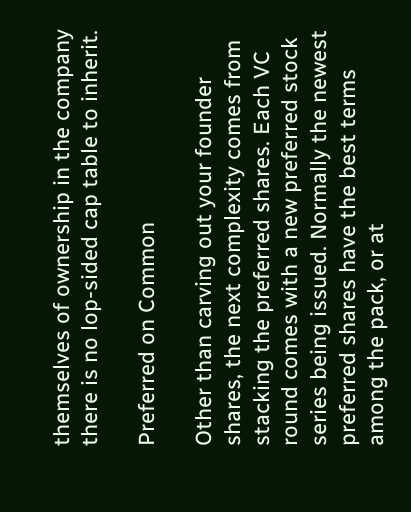themselves of ownership in the company there is no lop-sided cap table to inherit.

Preferred on Common

Other than carving out your founder shares, the next complexity comes from stacking the preferred shares. Each VC round comes with a new preferred stock series being issued. Normally the newest preferred shares have the best terms among the pack, or at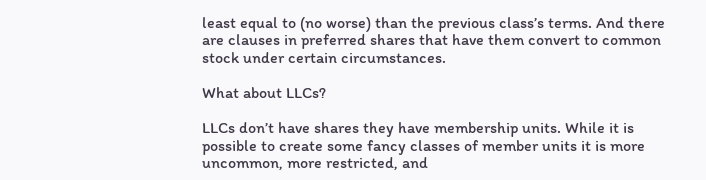least equal to (no worse) than the previous class’s terms. And there are clauses in preferred shares that have them convert to common stock under certain circumstances.

What about LLCs?

LLCs don’t have shares they have membership units. While it is possible to create some fancy classes of member units it is more uncommon, more restricted, and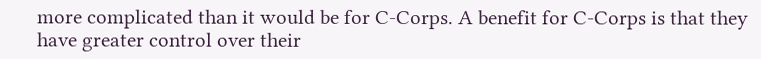more complicated than it would be for C-Corps. A benefit for C-Corps is that they have greater control over their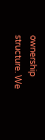ownership structure. We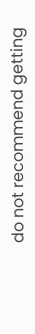do not recommend getting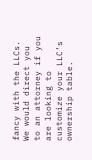fancy with the LLCs. We would direct you to an attorney if you are looking to customize your LLC’s ownership table.